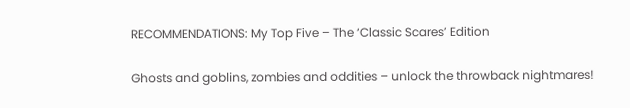RECOMMENDATIONS: My Top Five – The ‘Classic Scares’ Edition

Ghosts and goblins, zombies and oddities – unlock the throwback nightmares!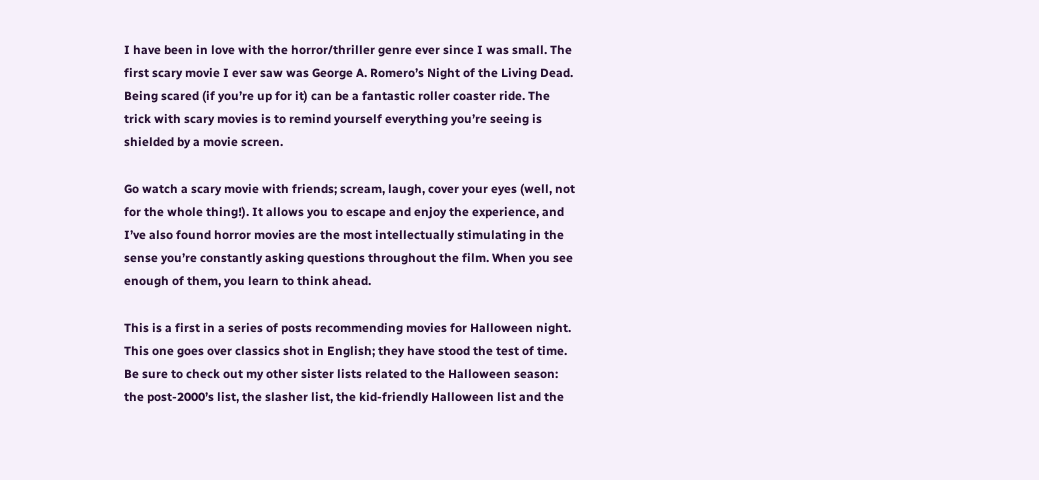I have been in love with the horror/thriller genre ever since I was small. The first scary movie I ever saw was George A. Romero’s Night of the Living Dead. Being scared (if you’re up for it) can be a fantastic roller coaster ride. The trick with scary movies is to remind yourself everything you’re seeing is shielded by a movie screen.

Go watch a scary movie with friends; scream, laugh, cover your eyes (well, not for the whole thing!). It allows you to escape and enjoy the experience, and I’ve also found horror movies are the most intellectually stimulating in the sense you’re constantly asking questions throughout the film. When you see enough of them, you learn to think ahead.

This is a first in a series of posts recommending movies for Halloween night. This one goes over classics shot in English; they have stood the test of time. Be sure to check out my other sister lists related to the Halloween season: the post-2000’s list, the slasher list, the kid-friendly Halloween list and the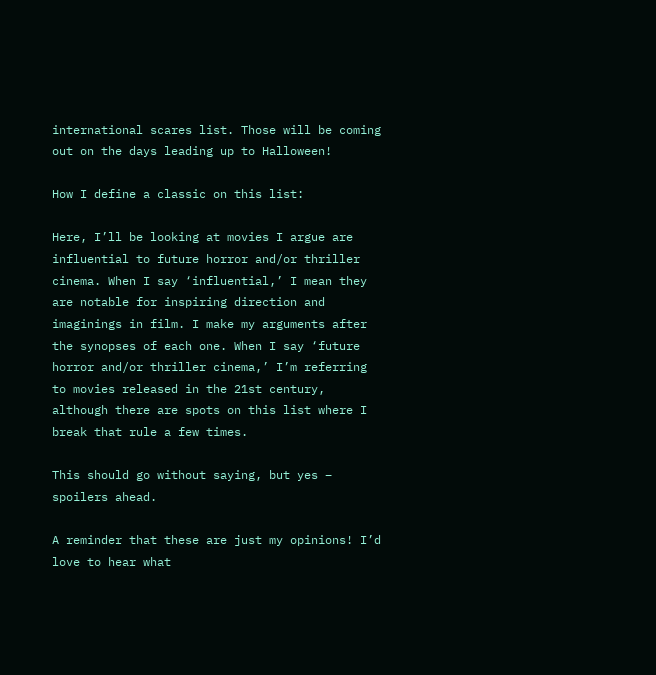international scares list. Those will be coming out on the days leading up to Halloween!

How I define a classic on this list:

Here, I’ll be looking at movies I argue are influential to future horror and/or thriller cinema. When I say ‘influential,’ I mean they are notable for inspiring direction and imaginings in film. I make my arguments after the synopses of each one. When I say ‘future horror and/or thriller cinema,’ I’m referring to movies released in the 21st century, although there are spots on this list where I break that rule a few times.

This should go without saying, but yes – spoilers ahead.

A reminder that these are just my opinions! I’d love to hear what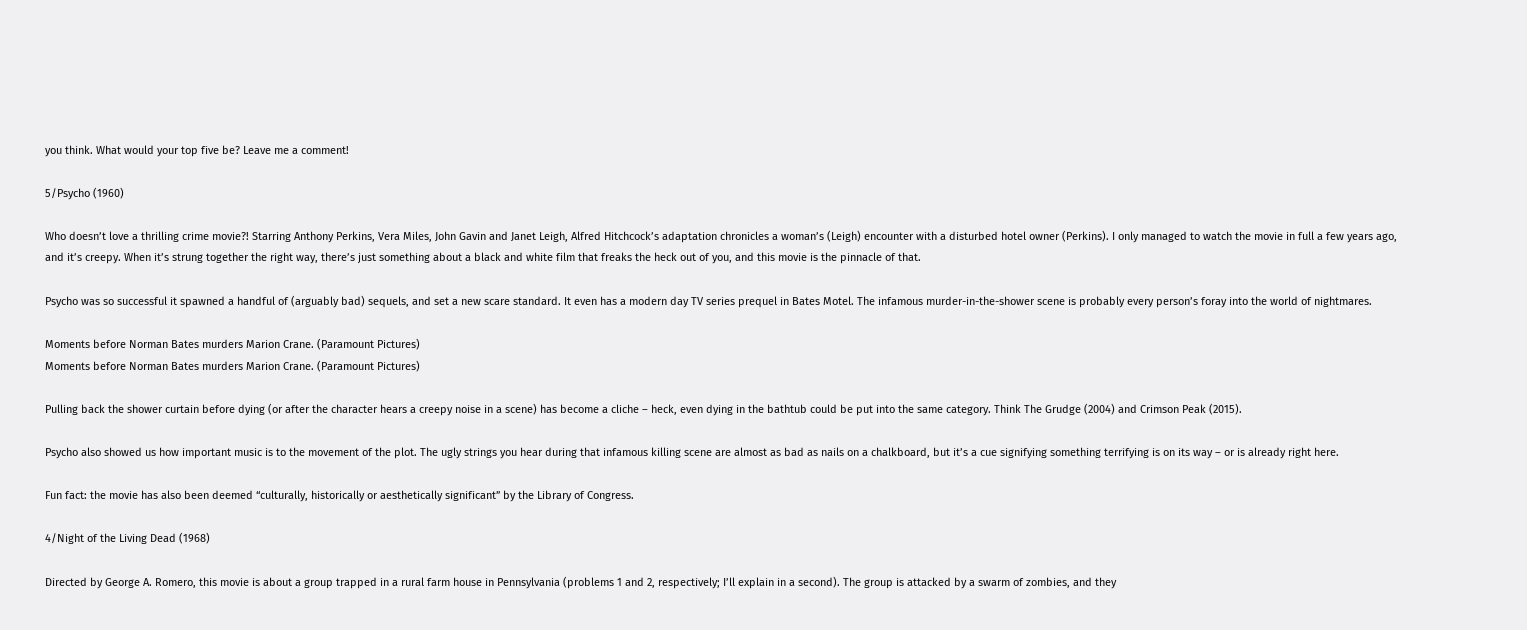you think. What would your top five be? Leave me a comment!

5/Psycho (1960)

Who doesn’t love a thrilling crime movie?! Starring Anthony Perkins, Vera Miles, John Gavin and Janet Leigh, Alfred Hitchcock’s adaptation chronicles a woman’s (Leigh) encounter with a disturbed hotel owner (Perkins). I only managed to watch the movie in full a few years ago, and it’s creepy. When it’s strung together the right way, there’s just something about a black and white film that freaks the heck out of you, and this movie is the pinnacle of that.

Psycho was so successful it spawned a handful of (arguably bad) sequels, and set a new scare standard. It even has a modern day TV series prequel in Bates Motel. The infamous murder-in-the-shower scene is probably every person’s foray into the world of nightmares.

Moments before Norman Bates murders Marion Crane. (Paramount Pictures)
Moments before Norman Bates murders Marion Crane. (Paramount Pictures)

Pulling back the shower curtain before dying (or after the character hears a creepy noise in a scene) has become a cliche – heck, even dying in the bathtub could be put into the same category. Think The Grudge (2004) and Crimson Peak (2015).

Psycho also showed us how important music is to the movement of the plot. The ugly strings you hear during that infamous killing scene are almost as bad as nails on a chalkboard, but it’s a cue signifying something terrifying is on its way – or is already right here.

Fun fact: the movie has also been deemed “culturally, historically or aesthetically significant” by the Library of Congress.

4/Night of the Living Dead (1968)

Directed by George A. Romero, this movie is about a group trapped in a rural farm house in Pennsylvania (problems 1 and 2, respectively; I’ll explain in a second). The group is attacked by a swarm of zombies, and they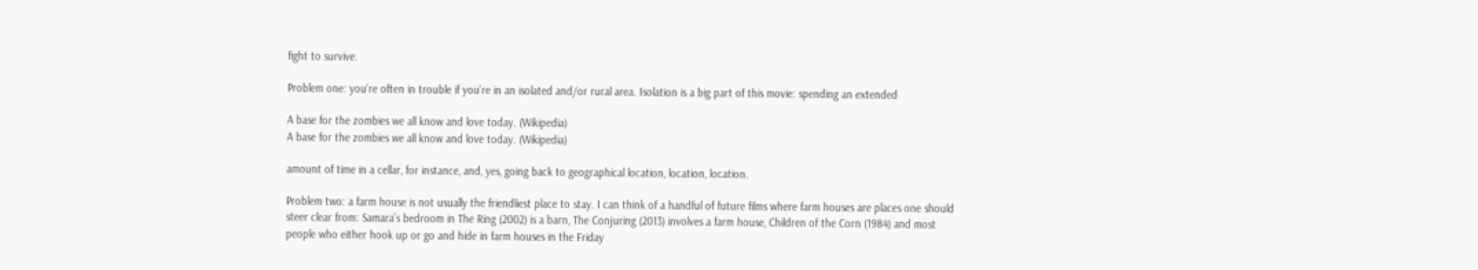fight to survive.

Problem one: you’re often in trouble if you’re in an isolated and/or rural area. Isolation is a big part of this movie: spending an extended

A base for the zombies we all know and love today. (Wikipedia)
A base for the zombies we all know and love today. (Wikipedia)

amount of time in a cellar, for instance, and, yes, going back to geographical location, location, location.

Problem two: a farm house is not usually the friendliest place to stay. I can think of a handful of future films where farm houses are places one should steer clear from: Samara’s bedroom in The Ring (2002) is a barn, The Conjuring (2013) involves a farm house, Children of the Corn (1984) and most people who either hook up or go and hide in farm houses in the Friday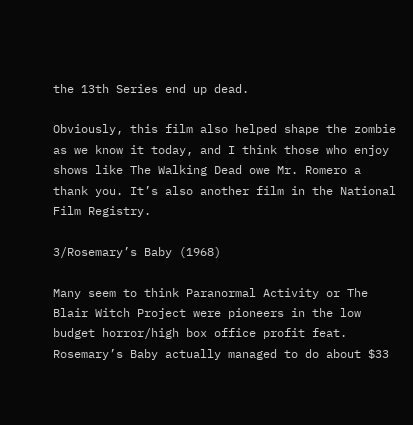the 13th Series end up dead.

Obviously, this film also helped shape the zombie as we know it today, and I think those who enjoy shows like The Walking Dead owe Mr. Romero a thank you. It’s also another film in the National Film Registry.

3/Rosemary’s Baby (1968)

Many seem to think Paranormal Activity or The Blair Witch Project were pioneers in the low budget horror/high box office profit feat. Rosemary’s Baby actually managed to do about $33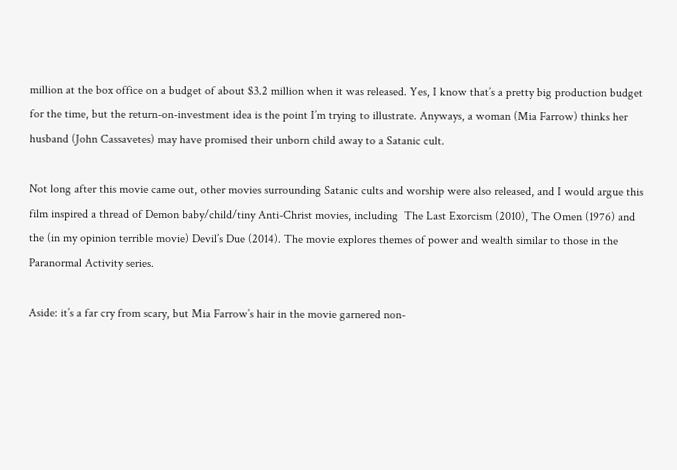million at the box office on a budget of about $3.2 million when it was released. Yes, I know that’s a pretty big production budget for the time, but the return-on-investment idea is the point I’m trying to illustrate. Anyways, a woman (Mia Farrow) thinks her husband (John Cassavetes) may have promised their unborn child away to a Satanic cult.

Not long after this movie came out, other movies surrounding Satanic cults and worship were also released, and I would argue this film inspired a thread of Demon baby/child/tiny Anti-Christ movies, including  The Last Exorcism (2010), The Omen (1976) and the (in my opinion terrible movie) Devil’s Due (2014). The movie explores themes of power and wealth similar to those in the Paranormal Activity series.

Aside: it’s a far cry from scary, but Mia Farrow’s hair in the movie garnered non-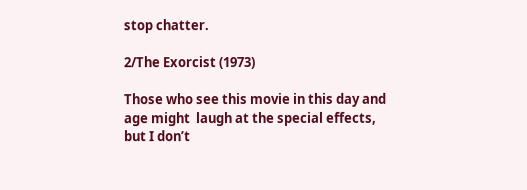stop chatter.

2/The Exorcist (1973)

Those who see this movie in this day and age might  laugh at the special effects, but I don’t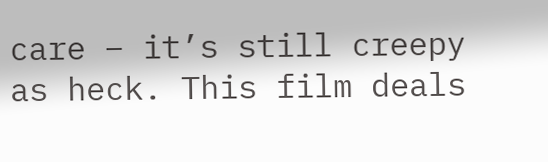care – it’s still creepy as heck. This film deals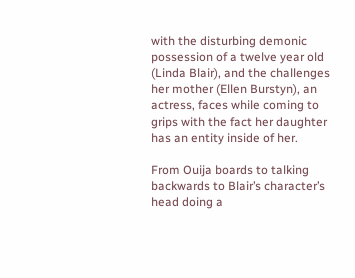with the disturbing demonic possession of a twelve year old (Linda Blair), and the challenges her mother (Ellen Burstyn), an actress, faces while coming to grips with the fact her daughter has an entity inside of her.

From Ouija boards to talking backwards to Blair’s character’s head doing a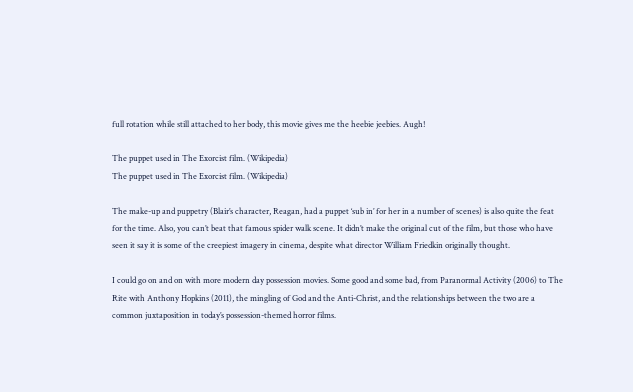full rotation while still attached to her body, this movie gives me the heebie jeebies. Augh!

The puppet used in The Exorcist film. (Wikipedia)
The puppet used in The Exorcist film. (Wikipedia)

The make-up and puppetry (Blair’s character, Reagan, had a puppet ‘sub in’ for her in a number of scenes) is also quite the feat for the time. Also, you can’t beat that famous spider walk scene. It didn’t make the original cut of the film, but those who have seen it say it is some of the creepiest imagery in cinema, despite what director William Friedkin originally thought.

I could go on and on with more modern day possession movies. Some good and some bad, from Paranormal Activity (2006) to The Rite with Anthony Hopkins (2011), the mingling of God and the Anti-Christ, and the relationships between the two are a common juxtaposition in today’s possession-themed horror films.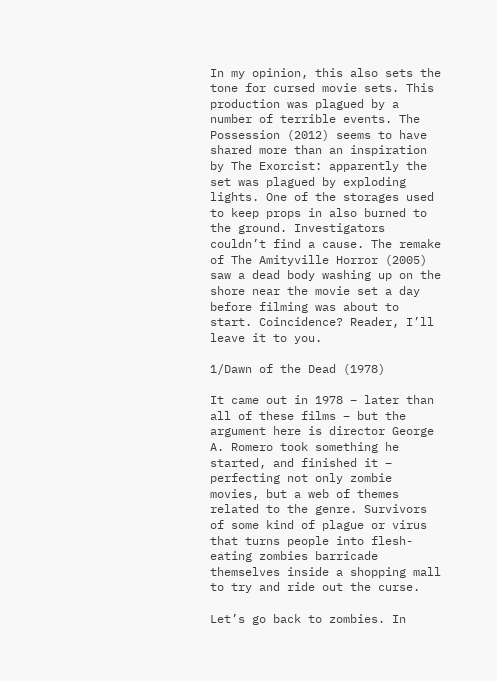In my opinion, this also sets the tone for cursed movie sets. This production was plagued by a number of terrible events. The Possession (2012) seems to have shared more than an inspiration by The Exorcist: apparently the set was plagued by exploding lights. One of the storages used to keep props in also burned to the ground. Investigators couldn’t find a cause. The remake of The Amityville Horror (2005) saw a dead body washing up on the shore near the movie set a day before filming was about to start. Coincidence? Reader, I’ll leave it to you.

1/Dawn of the Dead (1978)

It came out in 1978 – later than all of these films – but the argument here is director George A. Romero took something he started, and finished it – perfecting not only zombie movies, but a web of themes related to the genre. Survivors of some kind of plague or virus that turns people into flesh-eating zombies barricade themselves inside a shopping mall to try and ride out the curse.

Let’s go back to zombies. In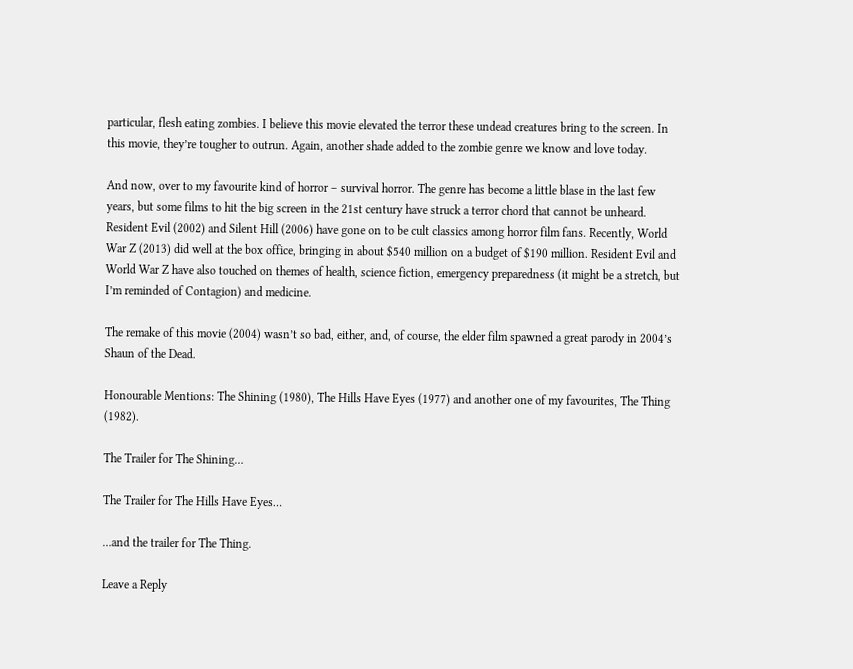particular, flesh eating zombies. I believe this movie elevated the terror these undead creatures bring to the screen. In this movie, they’re tougher to outrun. Again, another shade added to the zombie genre we know and love today.

And now, over to my favourite kind of horror – survival horror. The genre has become a little blase in the last few years, but some films to hit the big screen in the 21st century have struck a terror chord that cannot be unheard. Resident Evil (2002) and Silent Hill (2006) have gone on to be cult classics among horror film fans. Recently, World War Z (2013) did well at the box office, bringing in about $540 million on a budget of $190 million. Resident Evil and World War Z have also touched on themes of health, science fiction, emergency preparedness (it might be a stretch, but I’m reminded of Contagion) and medicine.

The remake of this movie (2004) wasn’t so bad, either, and, of course, the elder film spawned a great parody in 2004’s Shaun of the Dead.

Honourable Mentions: The Shining (1980), The Hills Have Eyes (1977) and another one of my favourites, The Thing (1982).

The Trailer for The Shining…

The Trailer for The Hills Have Eyes…

…and the trailer for The Thing.

Leave a Reply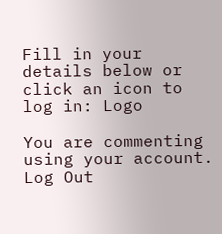Fill in your details below or click an icon to log in: Logo

You are commenting using your account. Log Out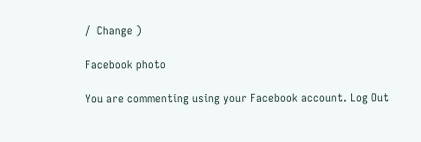/  Change )

Facebook photo

You are commenting using your Facebook account. Log Out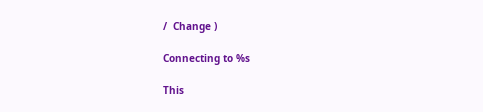/  Change )

Connecting to %s

This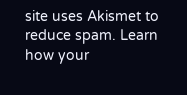site uses Akismet to reduce spam. Learn how your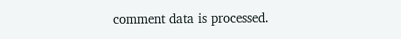comment data is processed.